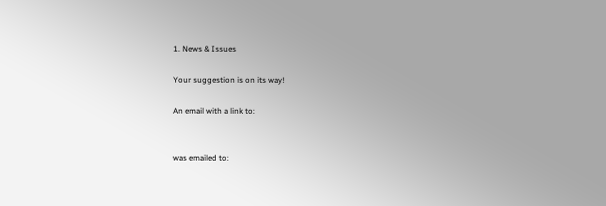1. News & Issues

Your suggestion is on its way!

An email with a link to:


was emailed to: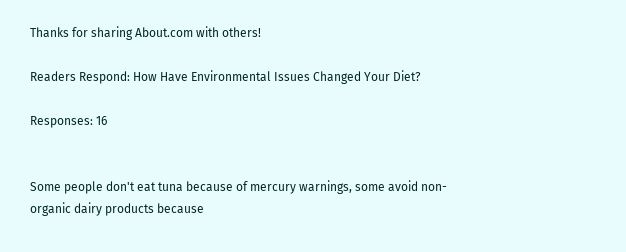Thanks for sharing About.com with others!

Readers Respond: How Have Environmental Issues Changed Your Diet?

Responses: 16


Some people don't eat tuna because of mercury warnings, some avoid non-organic dairy products because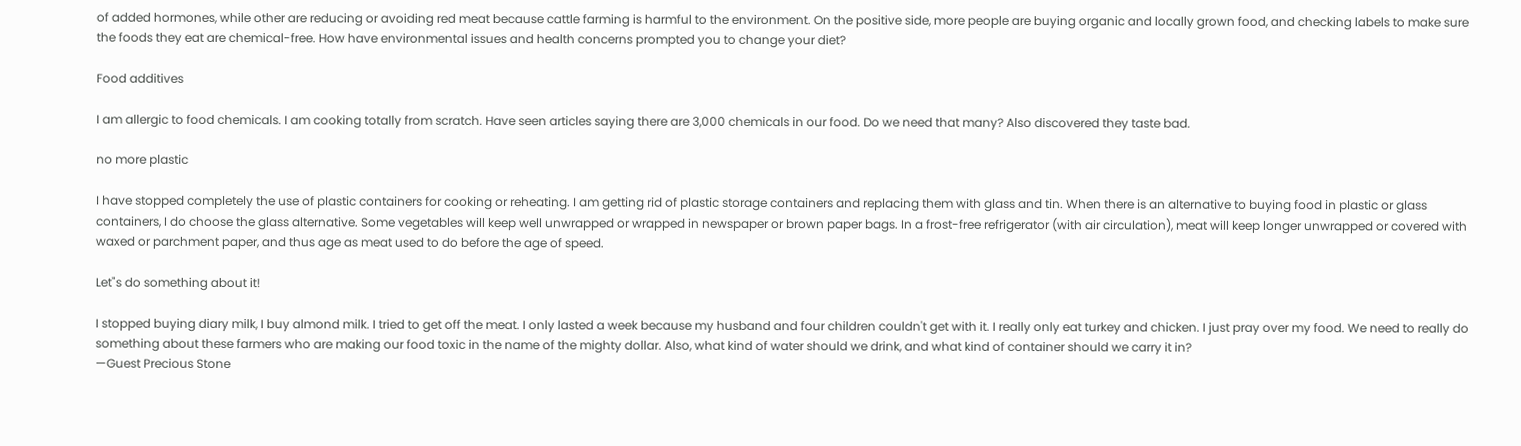of added hormones, while other are reducing or avoiding red meat because cattle farming is harmful to the environment. On the positive side, more people are buying organic and locally grown food, and checking labels to make sure the foods they eat are chemical-free. How have environmental issues and health concerns prompted you to change your diet?

Food additives

I am allergic to food chemicals. I am cooking totally from scratch. Have seen articles saying there are 3,000 chemicals in our food. Do we need that many? Also discovered they taste bad.

no more plastic

I have stopped completely the use of plastic containers for cooking or reheating. I am getting rid of plastic storage containers and replacing them with glass and tin. When there is an alternative to buying food in plastic or glass containers, I do choose the glass alternative. Some vegetables will keep well unwrapped or wrapped in newspaper or brown paper bags. In a frost-free refrigerator (with air circulation), meat will keep longer unwrapped or covered with waxed or parchment paper, and thus age as meat used to do before the age of speed.

Let"s do something about it!

I stopped buying diary milk, I buy almond milk. I tried to get off the meat. I only lasted a week because my husband and four children couldn't get with it. I really only eat turkey and chicken. I just pray over my food. We need to really do something about these farmers who are making our food toxic in the name of the mighty dollar. Also, what kind of water should we drink, and what kind of container should we carry it in?
—Guest Precious Stone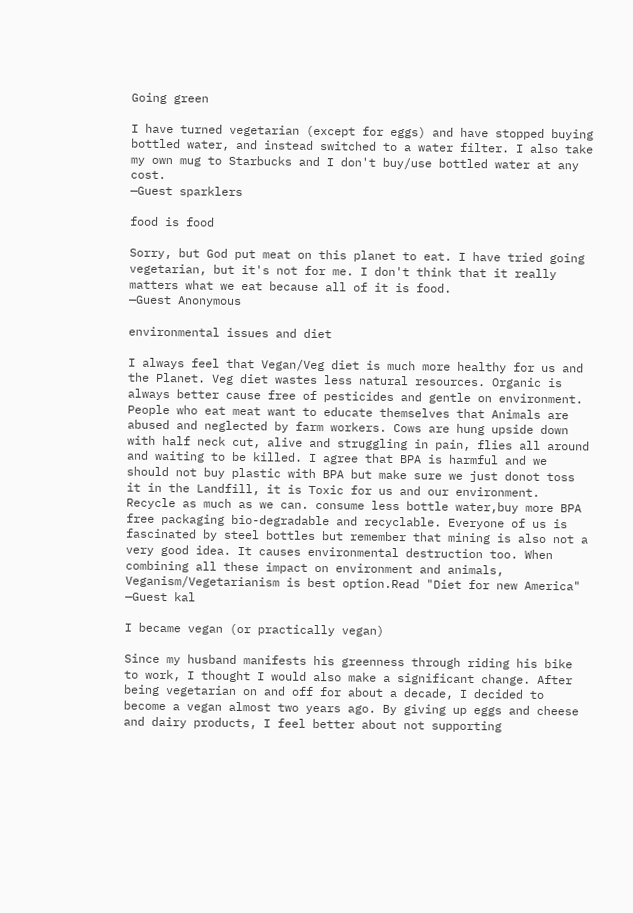Going green

I have turned vegetarian (except for eggs) and have stopped buying bottled water, and instead switched to a water filter. I also take my own mug to Starbucks and I don't buy/use bottled water at any cost.
—Guest sparklers

food is food

Sorry, but God put meat on this planet to eat. I have tried going vegetarian, but it's not for me. I don't think that it really matters what we eat because all of it is food.
—Guest Anonymous

environmental issues and diet

I always feel that Vegan/Veg diet is much more healthy for us and the Planet. Veg diet wastes less natural resources. Organic is always better cause free of pesticides and gentle on environment. People who eat meat want to educate themselves that Animals are abused and neglected by farm workers. Cows are hung upside down with half neck cut, alive and struggling in pain, flies all around and waiting to be killed. I agree that BPA is harmful and we should not buy plastic with BPA but make sure we just donot toss it in the Landfill, it is Toxic for us and our environment. Recycle as much as we can. consume less bottle water,buy more BPA free packaging bio-degradable and recyclable. Everyone of us is fascinated by steel bottles but remember that mining is also not a very good idea. It causes environmental destruction too. When combining all these impact on environment and animals, Veganism/Vegetarianism is best option.Read "Diet for new America"
—Guest kal

I became vegan (or practically vegan)

Since my husband manifests his greenness through riding his bike to work, I thought I would also make a significant change. After being vegetarian on and off for about a decade, I decided to become a vegan almost two years ago. By giving up eggs and cheese and dairy products, I feel better about not supporting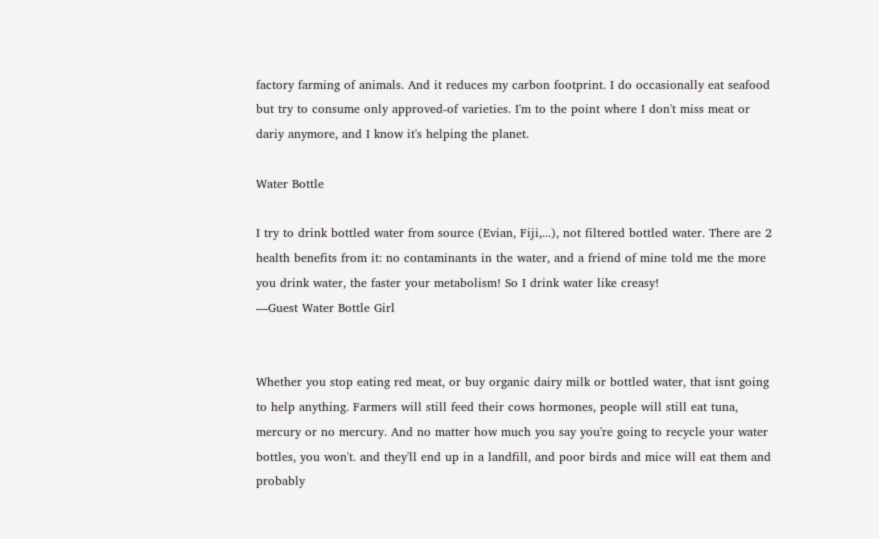factory farming of animals. And it reduces my carbon footprint. I do occasionally eat seafood but try to consume only approved-of varieties. I'm to the point where I don't miss meat or dariy anymore, and I know it's helping the planet.

Water Bottle

I try to drink bottled water from source (Evian, Fiji,...), not filtered bottled water. There are 2 health benefits from it: no contaminants in the water, and a friend of mine told me the more you drink water, the faster your metabolism! So I drink water like creasy!
—Guest Water Bottle Girl


Whether you stop eating red meat, or buy organic dairy milk or bottled water, that isnt going to help anything. Farmers will still feed their cows hormones, people will still eat tuna, mercury or no mercury. And no matter how much you say you're going to recycle your water bottles, you won't. and they'll end up in a landfill, and poor birds and mice will eat them and probably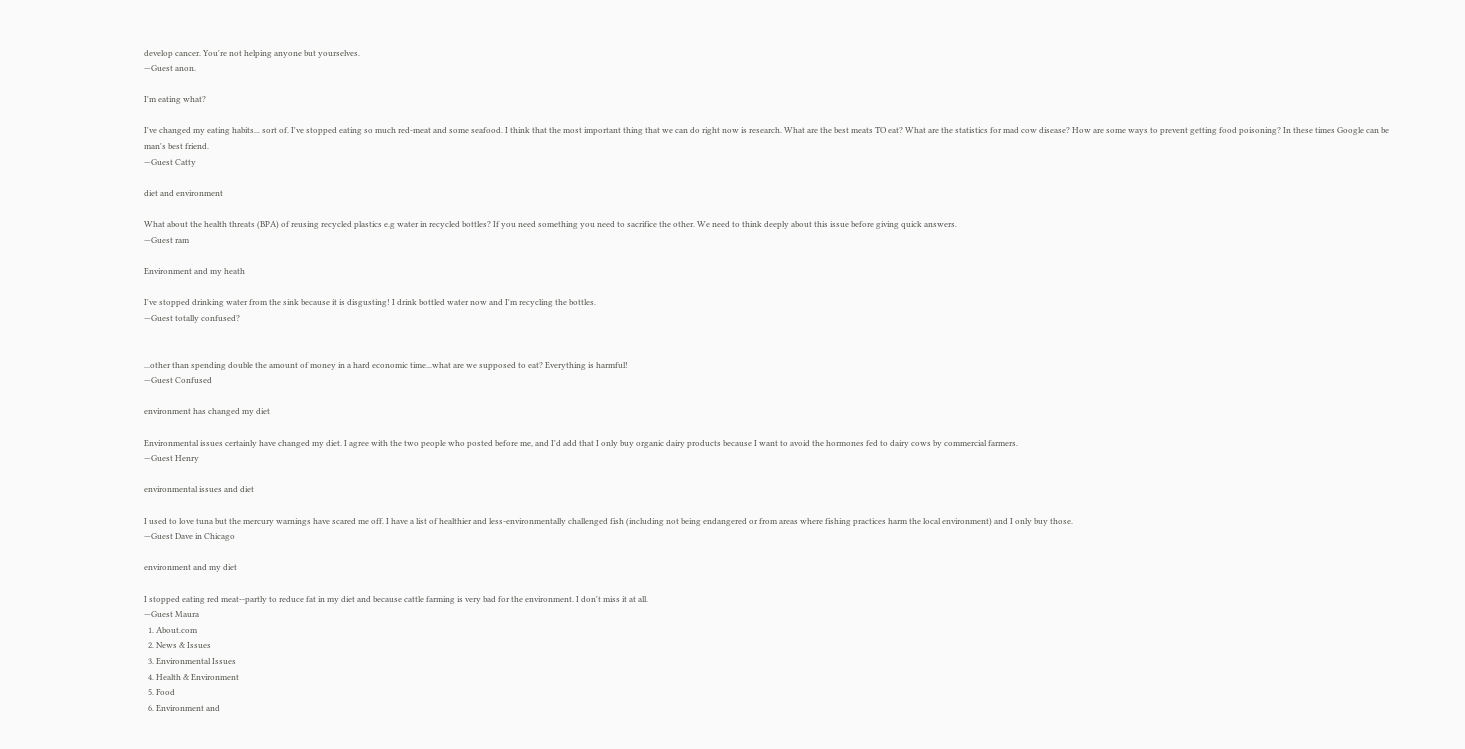develop cancer. You're not helping anyone but yourselves.
—Guest anon.

I'm eating what?

I've changed my eating habits... sort of. I've stopped eating so much red-meat and some seafood. I think that the most important thing that we can do right now is research. What are the best meats TO eat? What are the statistics for mad cow disease? How are some ways to prevent getting food poisoning? In these times Google can be man's best friend.
—Guest Catty

diet and environment

What about the health threats (BPA) of reusing recycled plastics e.g water in recycled bottles? If you need something you need to sacrifice the other. We need to think deeply about this issue before giving quick answers.
—Guest ram

Environment and my heath

I've stopped drinking water from the sink because it is disgusting! I drink bottled water now and I'm recycling the bottles.
—Guest totally confused?


...other than spending double the amount of money in a hard economic time...what are we supposed to eat? Everything is harmful!
—Guest Confused

environment has changed my diet

Environmental issues certainly have changed my diet. I agree with the two people who posted before me, and I'd add that I only buy organic dairy products because I want to avoid the hormones fed to dairy cows by commercial farmers.
—Guest Henry

environmental issues and diet

I used to love tuna but the mercury warnings have scared me off. I have a list of healthier and less-environmentally challenged fish (including not being endangered or from areas where fishing practices harm the local environment) and I only buy those.
—Guest Dave in Chicago

environment and my diet

I stopped eating red meat--partly to reduce fat in my diet and because cattle farming is very bad for the environment. I don't miss it at all.
—Guest Maura
  1. About.com
  2. News & Issues
  3. Environmental Issues
  4. Health & Environment
  5. Food
  6. Environment and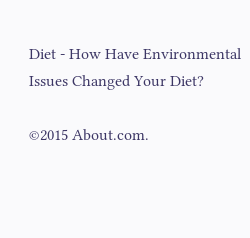Diet - How Have Environmental Issues Changed Your Diet?

©2015 About.com.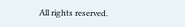All rights reserved.